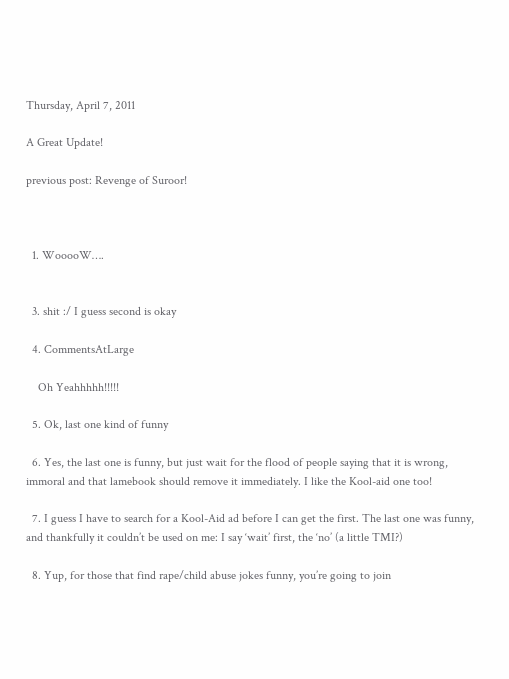Thursday, April 7, 2011

A Great Update!

previous post: Revenge of Suroor!



  1. WooooW….


  3. shit :/ I guess second is okay

  4. CommentsAtLarge

    Oh Yeahhhhh!!!!!

  5. Ok, last one kind of funny

  6. Yes, the last one is funny, but just wait for the flood of people saying that it is wrong, immoral and that lamebook should remove it immediately. I like the Kool-aid one too!

  7. I guess I have to search for a Kool-Aid ad before I can get the first. The last one was funny, and thankfully it couldn’t be used on me: I say ‘wait’ first, the ‘no’ (a little TMI?)

  8. Yup, for those that find rape/child abuse jokes funny, you’re going to join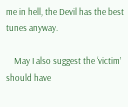me in hell, the Devil has the best tunes anyway.

    May I also suggest the ‘victim’ should have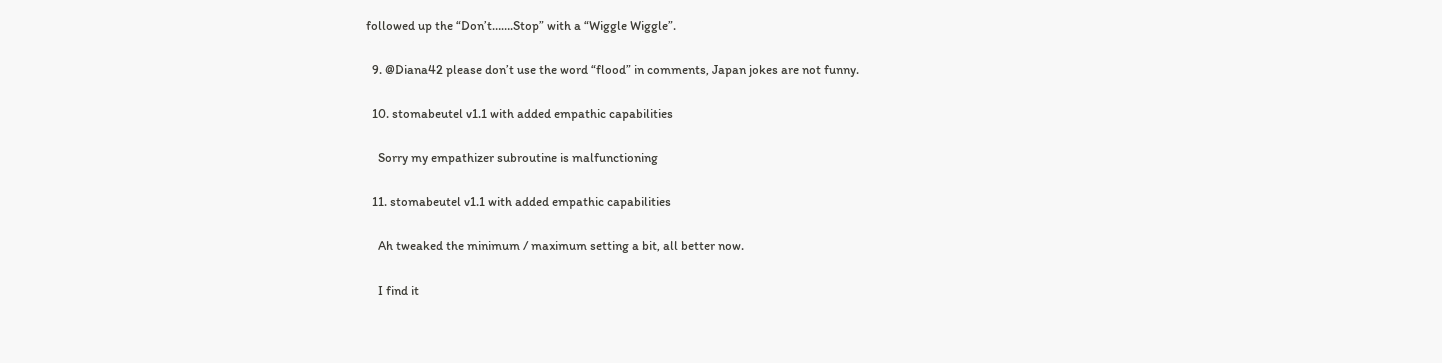followed up the “Don’t…….Stop” with a “Wiggle Wiggle”.

  9. @Diana42 please don’t use the word “flood” in comments, Japan jokes are not funny.

  10. stomabeutel v1.1 with added empathic capabilities

    Sorry my empathizer subroutine is malfunctioning

  11. stomabeutel v1.1 with added empathic capabilities

    Ah tweaked the minimum / maximum setting a bit, all better now.

    I find it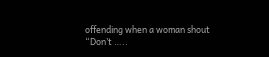offending when a woman shout “Don’t …..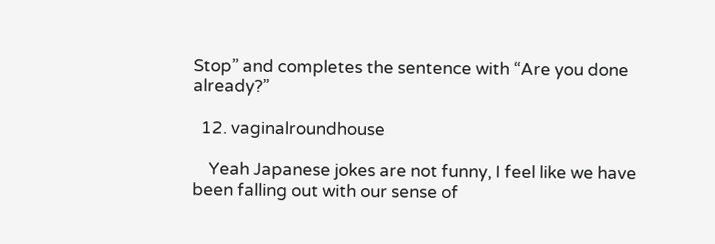Stop” and completes the sentence with “Are you done already?”

  12. vaginalroundhouse

    Yeah Japanese jokes are not funny, I feel like we have been falling out with our sense of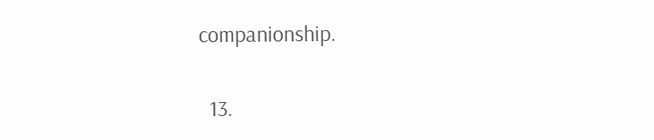companionship.

  13.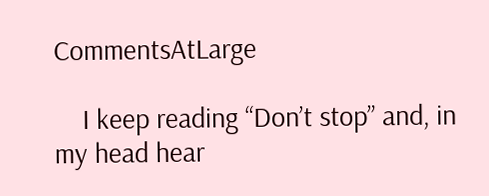CommentsAtLarge

    I keep reading “Don’t stop” and, in my head hear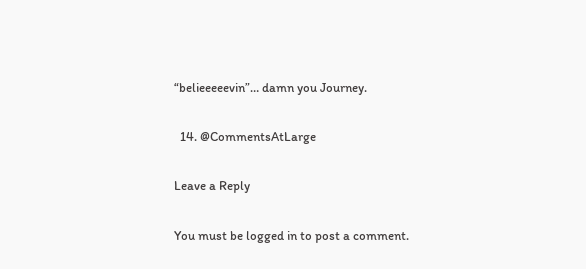“belieeeeevin”… damn you Journey.

  14. @CommentsAtLarge

Leave a Reply

You must be logged in to post a comment.